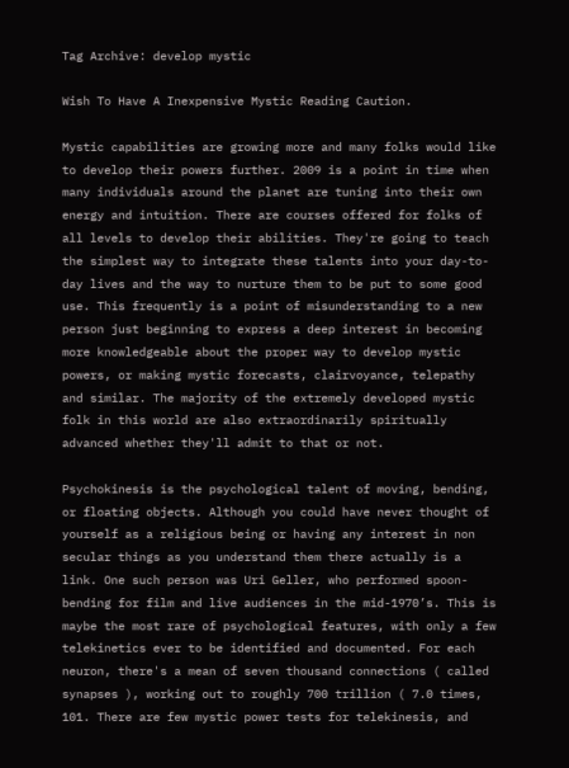Tag Archive: develop mystic

Wish To Have A Inexpensive Mystic Reading Caution.

Mystic capabilities are growing more and many folks would like to develop their powers further. 2009 is a point in time when many individuals around the planet are tuning into their own energy and intuition. There are courses offered for folks of all levels to develop their abilities. They're going to teach the simplest way to integrate these talents into your day-to-day lives and the way to nurture them to be put to some good use. This frequently is a point of misunderstanding to a new person just beginning to express a deep interest in becoming more knowledgeable about the proper way to develop mystic powers, or making mystic forecasts, clairvoyance, telepathy and similar. The majority of the extremely developed mystic folk in this world are also extraordinarily spiritually advanced whether they'll admit to that or not.

Psychokinesis is the psychological talent of moving, bending, or floating objects. Although you could have never thought of yourself as a religious being or having any interest in non secular things as you understand them there actually is a link. One such person was Uri Geller, who performed spoon-bending for film and live audiences in the mid-1970’s. This is maybe the most rare of psychological features, with only a few telekinetics ever to be identified and documented. For each neuron, there's a mean of seven thousand connections ( called synapses ), working out to roughly 700 trillion ( 7.0 times, 101. There are few mystic power tests for telekinesis, and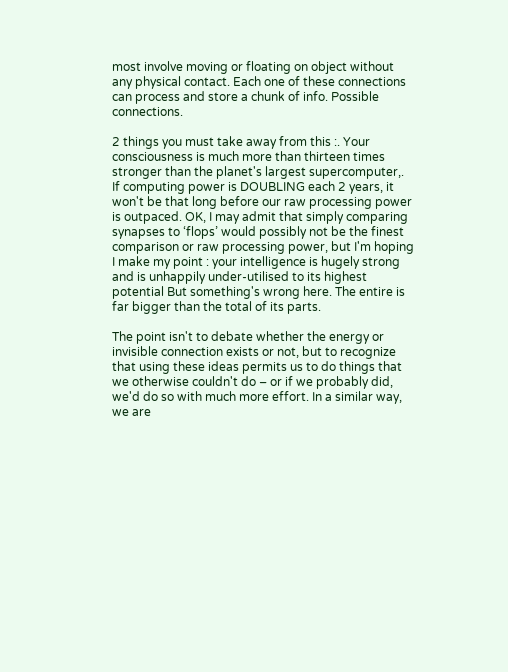most involve moving or floating on object without any physical contact. Each one of these connections can process and store a chunk of info. Possible connections.

2 things you must take away from this :. Your consciousness is much more than thirteen times stronger than the planet's largest supercomputer,. If computing power is DOUBLING each 2 years, it won't be that long before our raw processing power is outpaced. OK, I may admit that simply comparing synapses to ‘flops’ would possibly not be the finest comparison or raw processing power, but I'm hoping I make my point : your intelligence is hugely strong and is unhappily under-utilised to its highest potential But something's wrong here. The entire is far bigger than the total of its parts.

The point isn't to debate whether the energy or invisible connection exists or not, but to recognize that using these ideas permits us to do things that we otherwise couldn't do – or if we probably did, we'd do so with much more effort. In a similar way, we are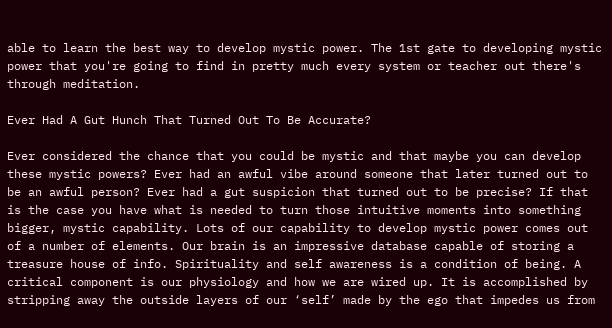able to learn the best way to develop mystic power. The 1st gate to developing mystic power that you're going to find in pretty much every system or teacher out there's through meditation.

Ever Had A Gut Hunch That Turned Out To Be Accurate?

Ever considered the chance that you could be mystic and that maybe you can develop these mystic powers? Ever had an awful vibe around someone that later turned out to be an awful person? Ever had a gut suspicion that turned out to be precise? If that is the case you have what is needed to turn those intuitive moments into something bigger, mystic capability. Lots of our capability to develop mystic power comes out of a number of elements. Our brain is an impressive database capable of storing a treasure house of info. Spirituality and self awareness is a condition of being. A critical component is our physiology and how we are wired up. It is accomplished by stripping away the outside layers of our ‘self’ made by the ego that impedes us from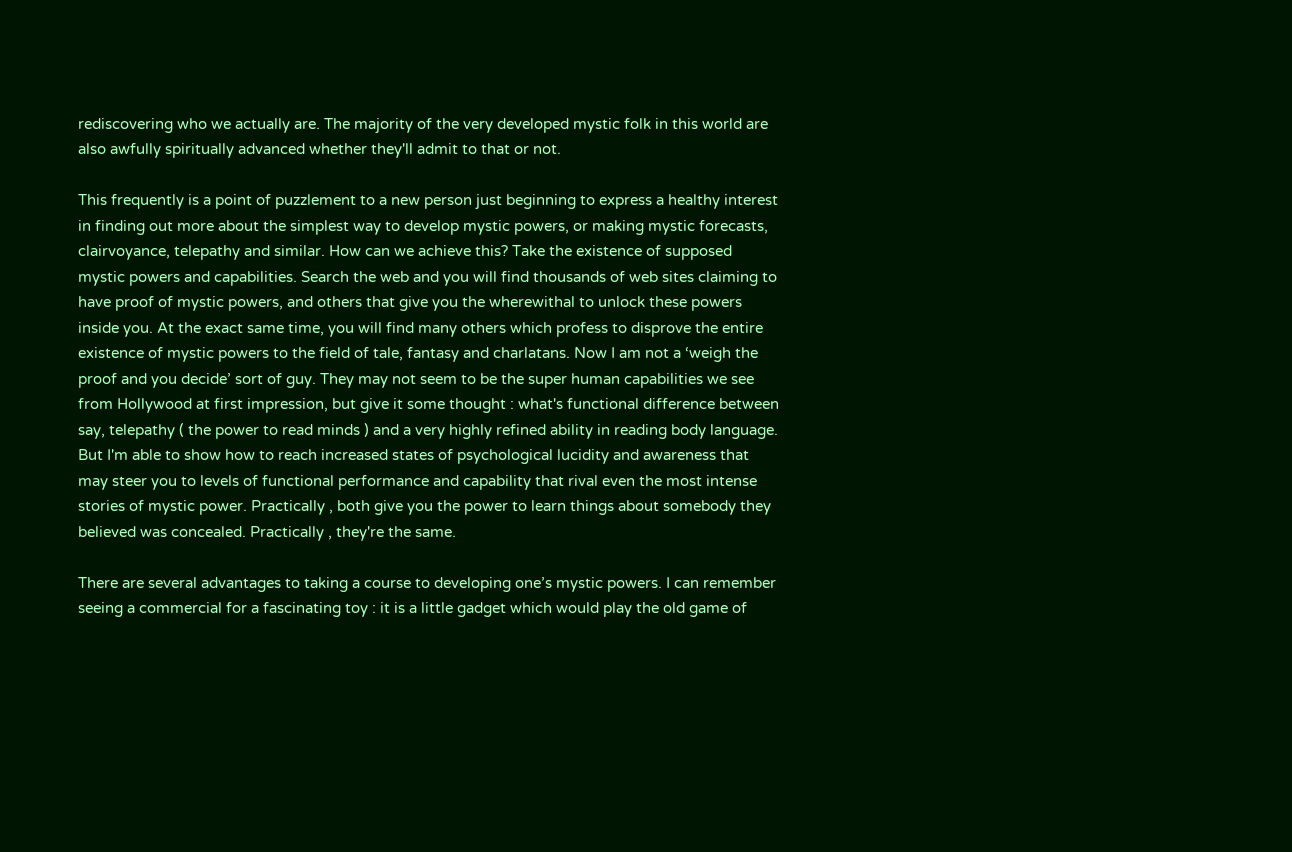rediscovering who we actually are. The majority of the very developed mystic folk in this world are also awfully spiritually advanced whether they'll admit to that or not.

This frequently is a point of puzzlement to a new person just beginning to express a healthy interest in finding out more about the simplest way to develop mystic powers, or making mystic forecasts, clairvoyance, telepathy and similar. How can we achieve this? Take the existence of supposed mystic powers and capabilities. Search the web and you will find thousands of web sites claiming to have proof of mystic powers, and others that give you the wherewithal to unlock these powers inside you. At the exact same time, you will find many others which profess to disprove the entire existence of mystic powers to the field of tale, fantasy and charlatans. Now I am not a ‘weigh the proof and you decide’ sort of guy. They may not seem to be the super human capabilities we see from Hollywood at first impression, but give it some thought : what's functional difference between say, telepathy ( the power to read minds ) and a very highly refined ability in reading body language. But I'm able to show how to reach increased states of psychological lucidity and awareness that may steer you to levels of functional performance and capability that rival even the most intense stories of mystic power. Practically , both give you the power to learn things about somebody they believed was concealed. Practically , they're the same.

There are several advantages to taking a course to developing one’s mystic powers. I can remember seeing a commercial for a fascinating toy : it is a little gadget which would play the old game of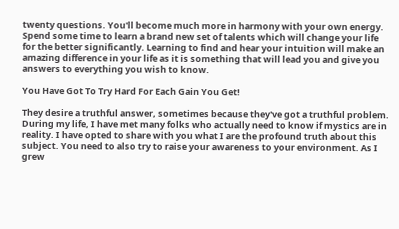twenty questions. You'll become much more in harmony with your own energy. Spend some time to learn a brand new set of talents which will change your life for the better significantly. Learning to find and hear your intuition will make an amazing difference in your life as it is something that will lead you and give you answers to everything you wish to know.

You Have Got To Try Hard For Each Gain You Get!

They desire a truthful answer, sometimes because they've got a truthful problem. During my life, I have met many folks who actually need to know if mystics are in reality. I have opted to share with you what I are the profound truth about this subject. You need to also try to raise your awareness to your environment. As I grew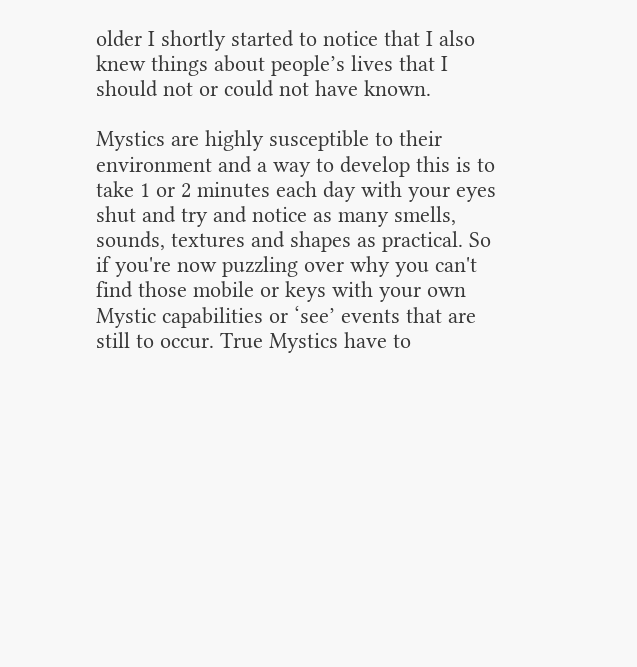older I shortly started to notice that I also knew things about people’s lives that I should not or could not have known.

Mystics are highly susceptible to their environment and a way to develop this is to take 1 or 2 minutes each day with your eyes shut and try and notice as many smells, sounds, textures and shapes as practical. So if you're now puzzling over why you can't find those mobile or keys with your own Mystic capabilities or ‘see’ events that are still to occur. True Mystics have to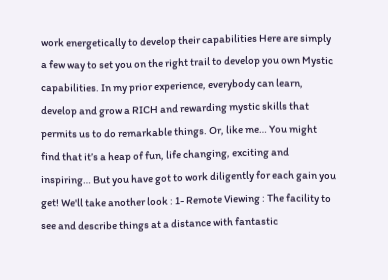work energetically to develop their capabilities Here are simply a few way to set you on the right trail to develop you own Mystic capabilities. In my prior experience, everybody can learn, develop and grow a RICH and rewarding mystic skills that permits us to do remarkable things. Or, like me… You might find that it’s a heap of fun, life changing, exciting and inspiring… But you have got to work diligently for each gain you get! We'll take another look : 1- Remote Viewing : The facility to see and describe things at a distance with fantastic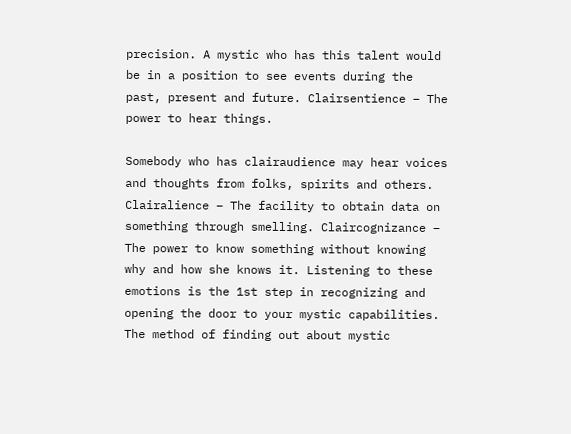precision. A mystic who has this talent would be in a position to see events during the past, present and future. Clairsentience – The power to hear things.

Somebody who has clairaudience may hear voices and thoughts from folks, spirits and others. Clairalience – The facility to obtain data on something through smelling. Claircognizance – The power to know something without knowing why and how she knows it. Listening to these emotions is the 1st step in recognizing and opening the door to your mystic capabilities. The method of finding out about mystic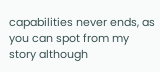capabilities never ends, as you can spot from my story although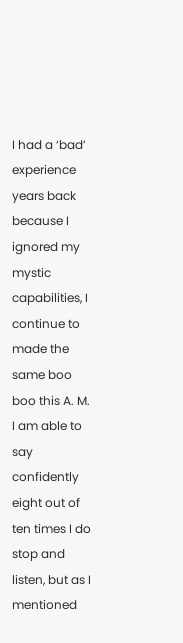I had a ‘bad’ experience years back because I ignored my mystic capabilities, I continue to made the same boo boo this A. M. I am able to say confidently eight out of ten times I do stop and listen, but as I mentioned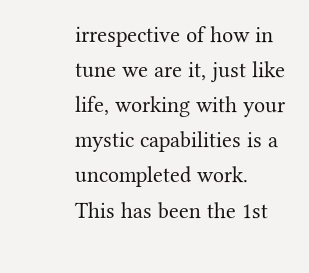irrespective of how in tune we are it, just like life, working with your mystic capabilities is a uncompleted work. This has been the 1st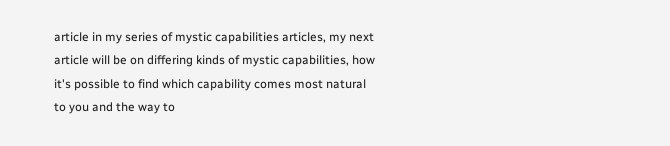article in my series of mystic capabilities articles, my next article will be on differing kinds of mystic capabilities, how it's possible to find which capability comes most natural to you and the way to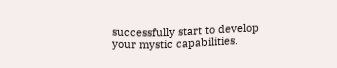successfully start to develop your mystic capabilities.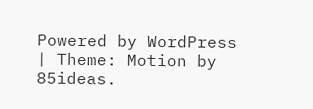Powered by WordPress | Theme: Motion by 85ideas.